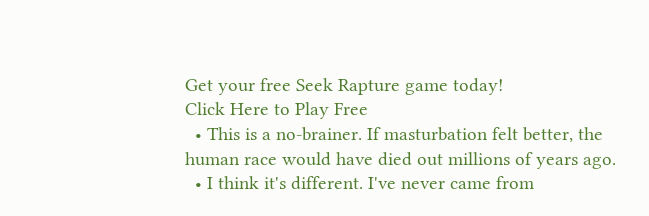Get your free Seek Rapture game today!
Click Here to Play Free
  • This is a no-brainer. If masturbation felt better, the human race would have died out millions of years ago.
  • I think it's different. I've never came from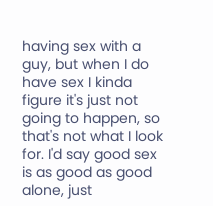having sex with a guy, but when I do have sex I kinda figure it's just not going to happen, so that's not what I look for. I'd say good sex is as good as good alone, just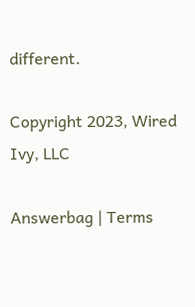different.

Copyright 2023, Wired Ivy, LLC

Answerbag | Terms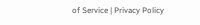of Service | Privacy Policy